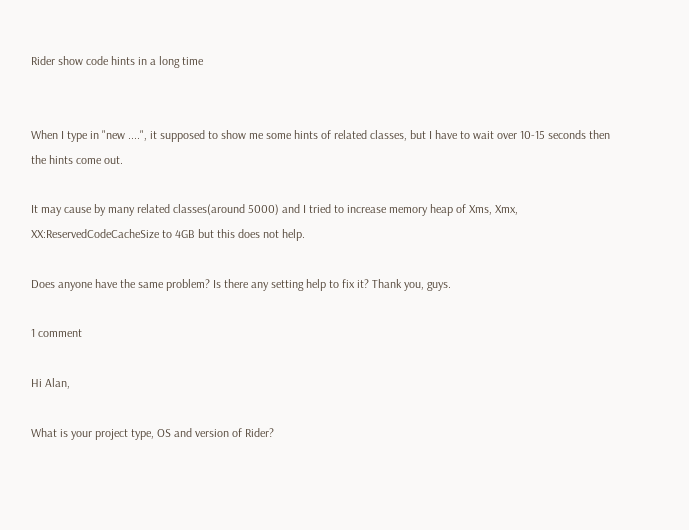Rider show code hints in a long time


When I type in "new ....", it supposed to show me some hints of related classes, but I have to wait over 10-15 seconds then the hints come out.

It may cause by many related classes(around 5000) and I tried to increase memory heap of Xms, Xmx, XX:ReservedCodeCacheSize to 4GB but this does not help.

Does anyone have the same problem? Is there any setting help to fix it? Thank you, guys.

1 comment

Hi Alan,

What is your project type, OS and version of Rider?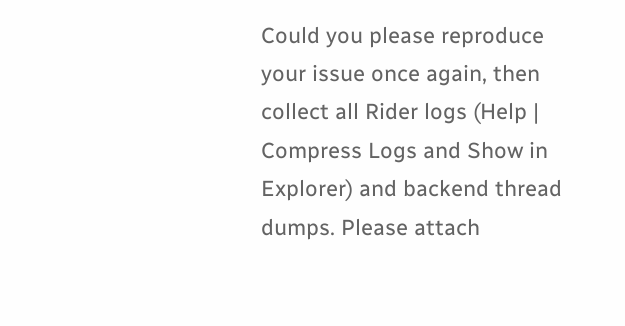Could you please reproduce your issue once again, then collect all Rider logs (Help | Compress Logs and Show in Explorer) and backend thread dumps. Please attach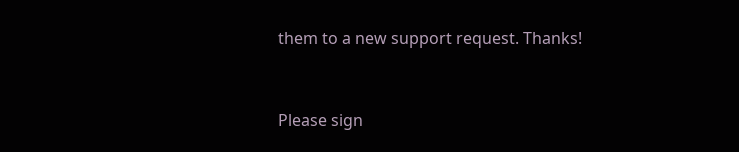them to a new support request. Thanks!


Please sign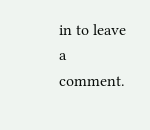in to leave a comment.